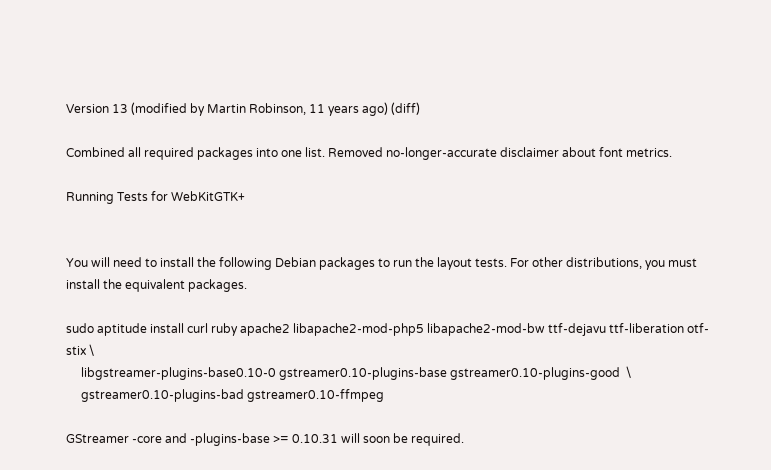Version 13 (modified by Martin Robinson, 11 years ago) (diff)

Combined all required packages into one list. Removed no-longer-accurate disclaimer about font metrics.

Running Tests for WebKitGTK+


You will need to install the following Debian packages to run the layout tests. For other distributions, you must install the equivalent packages.

sudo aptitude install curl ruby apache2 libapache2-mod-php5 libapache2-mod-bw ttf-dejavu ttf-liberation otf-stix \
     libgstreamer-plugins-base0.10-0 gstreamer0.10-plugins-base gstreamer0.10-plugins-good  \
     gstreamer0.10-plugins-bad gstreamer0.10-ffmpeg

GStreamer -core and -plugins-base >= 0.10.31 will soon be required.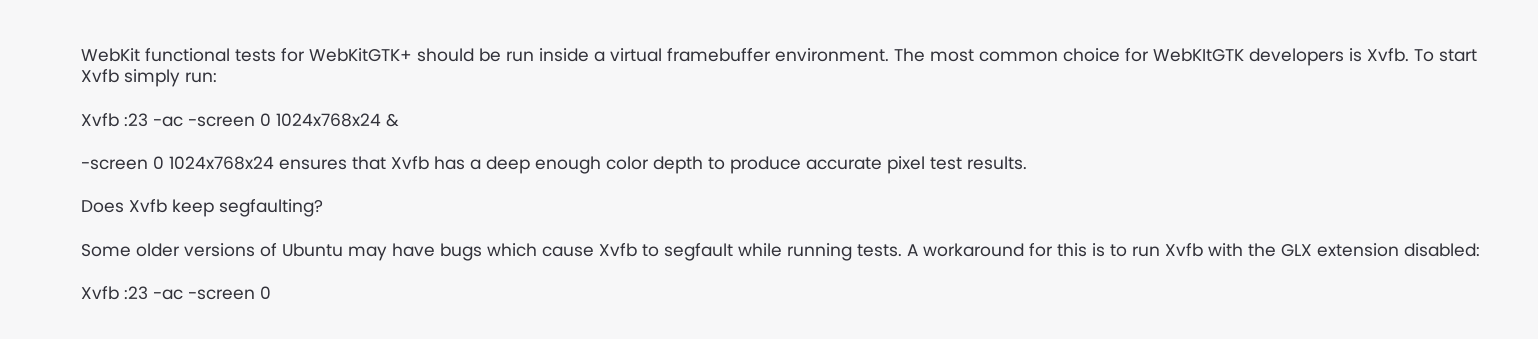WebKit functional tests for WebKitGTK+ should be run inside a virtual framebuffer environment. The most common choice for WebKItGTK developers is Xvfb. To start Xvfb simply run:

Xvfb :23 -ac -screen 0 1024x768x24 &

-screen 0 1024x768x24 ensures that Xvfb has a deep enough color depth to produce accurate pixel test results.

Does Xvfb keep segfaulting?

Some older versions of Ubuntu may have bugs which cause Xvfb to segfault while running tests. A workaround for this is to run Xvfb with the GLX extension disabled:

Xvfb :23 -ac -screen 0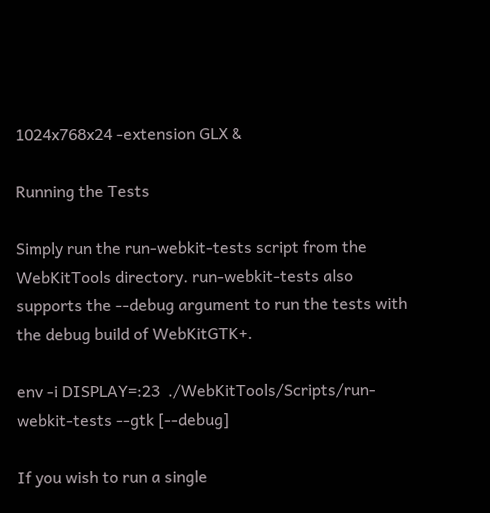1024x768x24 -extension GLX &

Running the Tests

Simply run the run-webkit-tests script from the WebKitTools directory. run-webkit-tests also supports the --debug argument to run the tests with the debug build of WebKitGTK+.

env -i DISPLAY=:23  ./WebKitTools/Scripts/run-webkit-tests --gtk [--debug]

If you wish to run a single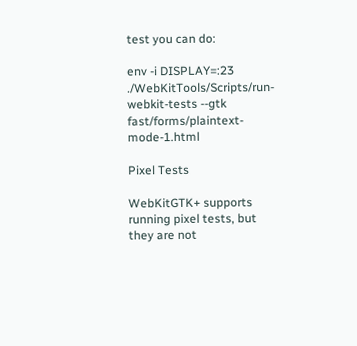test you can do:

env -i DISPLAY=:23 ./WebKitTools/Scripts/run-webkit-tests --gtk fast/forms/plaintext-mode-1.html

Pixel Tests

WebKitGTK+ supports running pixel tests, but they are not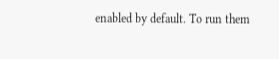enabled by default. To run them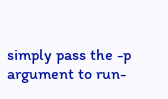simply pass the -p argument to run-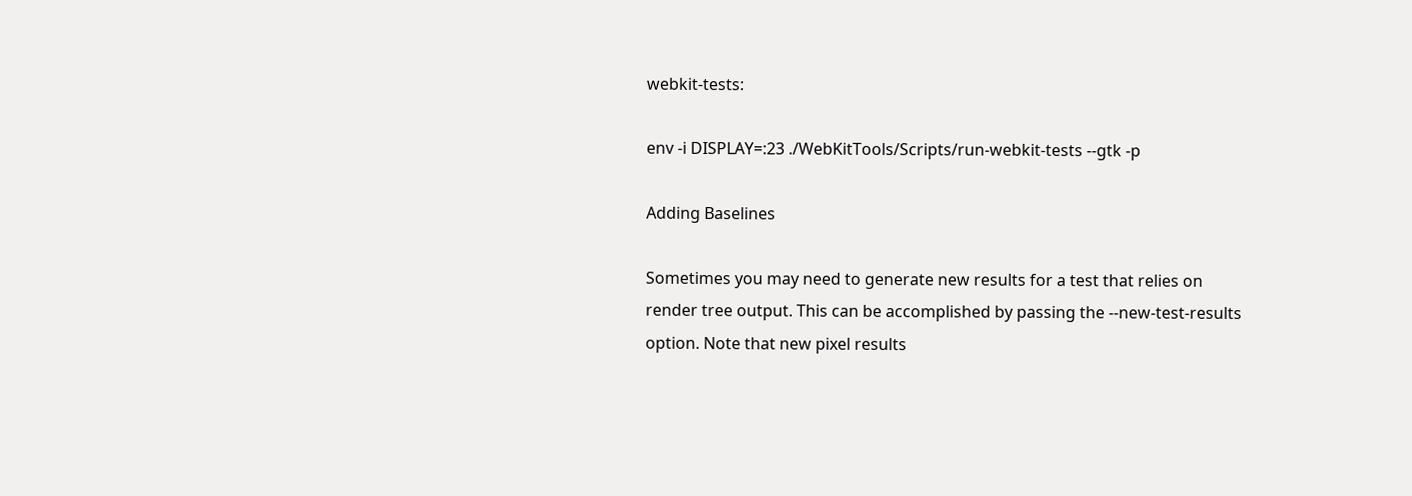webkit-tests:

env -i DISPLAY=:23 ./WebKitTools/Scripts/run-webkit-tests --gtk -p

Adding Baselines

Sometimes you may need to generate new results for a test that relies on render tree output. This can be accomplished by passing the --new-test-results option. Note that new pixel results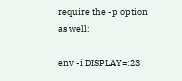require the -p option as well:

env -i DISPLAY=:23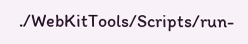./WebKitTools/Scripts/run-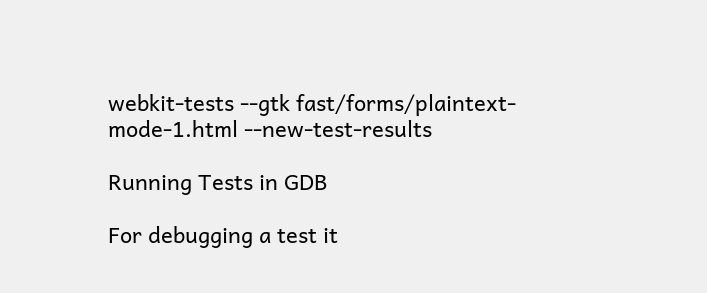webkit-tests --gtk fast/forms/plaintext-mode-1.html --new-test-results

Running Tests in GDB

For debugging a test it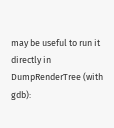may be useful to run it directly in DumpRenderTree (with gdb):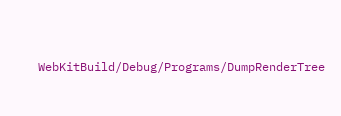WebKitBuild/Debug/Programs/DumpRenderTree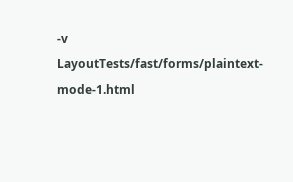-v LayoutTests/fast/forms/plaintext-mode-1.html